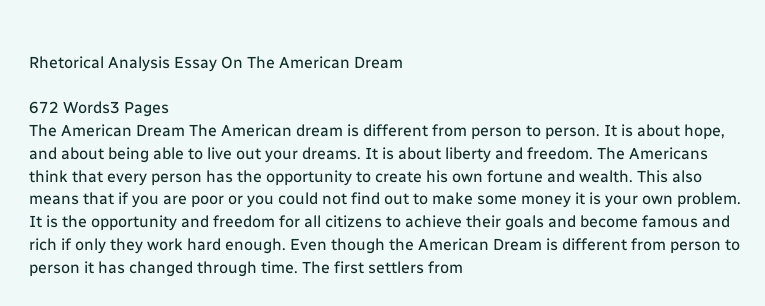Rhetorical Analysis Essay On The American Dream

672 Words3 Pages
The American Dream The American dream is different from person to person. It is about hope, and about being able to live out your dreams. It is about liberty and freedom. The Americans think that every person has the opportunity to create his own fortune and wealth. This also means that if you are poor or you could not find out to make some money it is your own problem. It is the opportunity and freedom for all citizens to achieve their goals and become famous and rich if only they work hard enough. Even though the American Dream is different from person to person it has changed through time. The first settlers from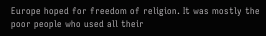Europe hoped for freedom of religion. It was mostly the poor people who used all their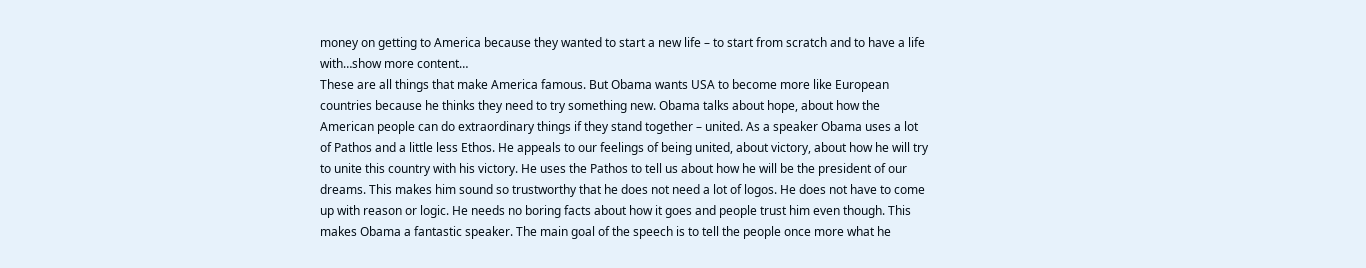money on getting to America because they wanted to start a new life – to start from scratch and to have a life with…show more content…
These are all things that make America famous. But Obama wants USA to become more like European countries because he thinks they need to try something new. Obama talks about hope, about how the American people can do extraordinary things if they stand together – united. As a speaker Obama uses a lot of Pathos and a little less Ethos. He appeals to our feelings of being united, about victory, about how he will try to unite this country with his victory. He uses the Pathos to tell us about how he will be the president of our dreams. This makes him sound so trustworthy that he does not need a lot of logos. He does not have to come up with reason or logic. He needs no boring facts about how it goes and people trust him even though. This makes Obama a fantastic speaker. The main goal of the speech is to tell the people once more what he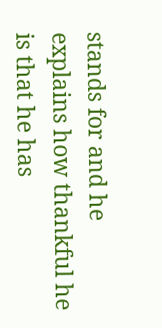stands for and he explains how thankful he is that he has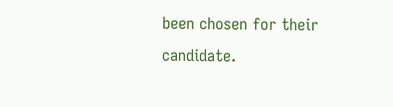been chosen for their candidate.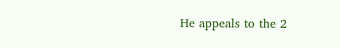He appeals to the 2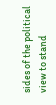sides of the political view to stand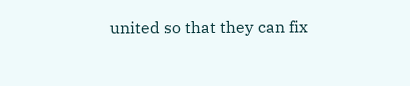united so that they can fix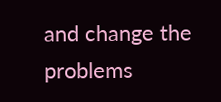and change the problems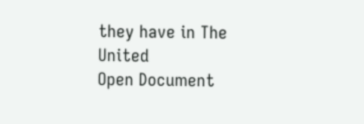they have in The United
Open Document